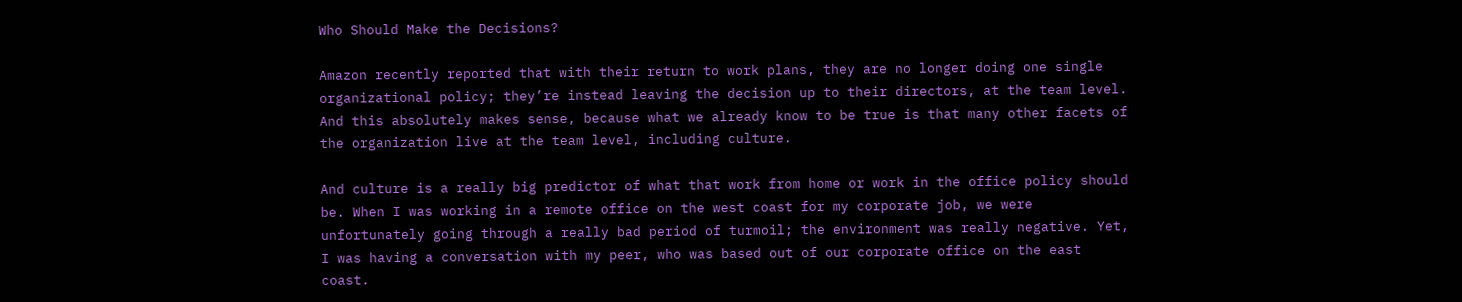Who Should Make the Decisions?

Amazon recently reported that with their return to work plans, they are no longer doing one single organizational policy; they’re instead leaving the decision up to their directors, at the team level. And this absolutely makes sense, because what we already know to be true is that many other facets of the organization live at the team level, including culture.

And culture is a really big predictor of what that work from home or work in the office policy should be. When I was working in a remote office on the west coast for my corporate job, we were unfortunately going through a really bad period of turmoil; the environment was really negative. Yet, I was having a conversation with my peer, who was based out of our corporate office on the east coast.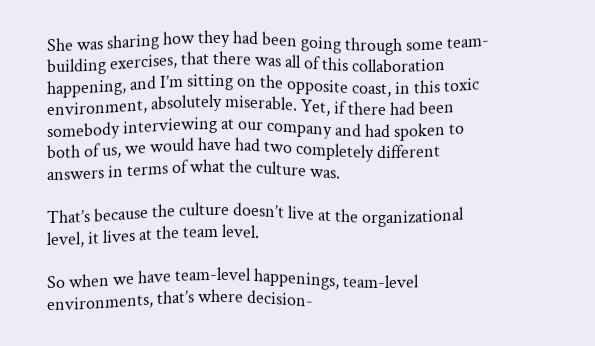She was sharing how they had been going through some team-building exercises, that there was all of this collaboration happening, and I’m sitting on the opposite coast, in this toxic environment, absolutely miserable. Yet, if there had been somebody interviewing at our company and had spoken to both of us, we would have had two completely different answers in terms of what the culture was.

That’s because the culture doesn’t live at the organizational level, it lives at the team level.

So when we have team-level happenings, team-level environments, that’s where decision-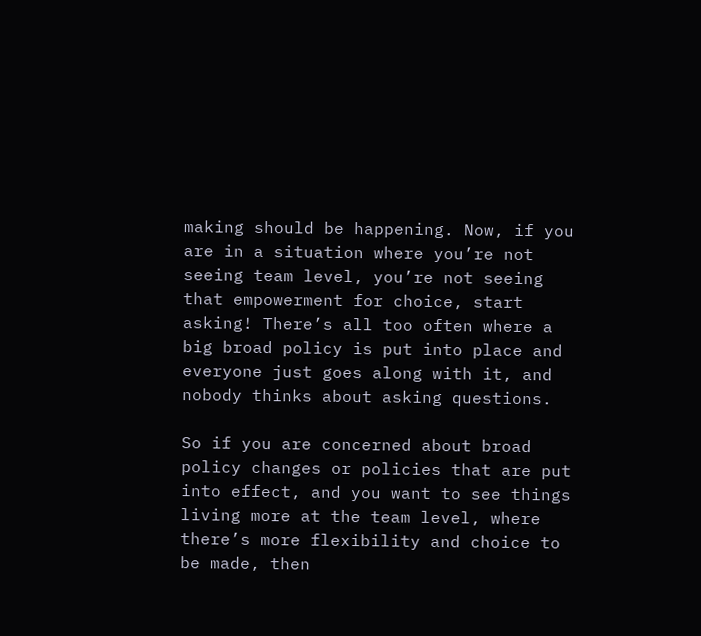making should be happening. Now, if you are in a situation where you’re not seeing team level, you’re not seeing that empowerment for choice, start asking! There’s all too often where a big broad policy is put into place and everyone just goes along with it, and nobody thinks about asking questions.

So if you are concerned about broad policy changes or policies that are put into effect, and you want to see things living more at the team level, where there’s more flexibility and choice to be made, then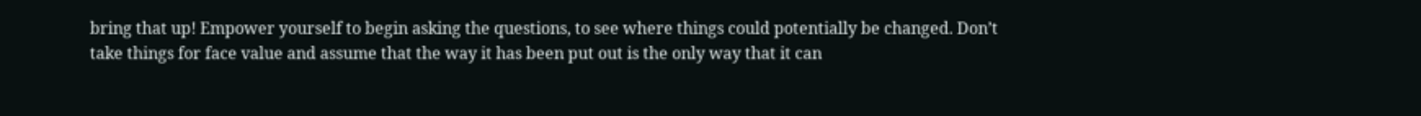bring that up! Empower yourself to begin asking the questions, to see where things could potentially be changed. Don’t take things for face value and assume that the way it has been put out is the only way that it can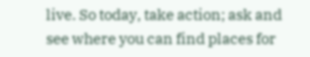live. So today, take action; ask and see where you can find places for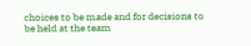choices to be made and for decisions to be held at the team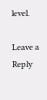level.

Leave a Reply